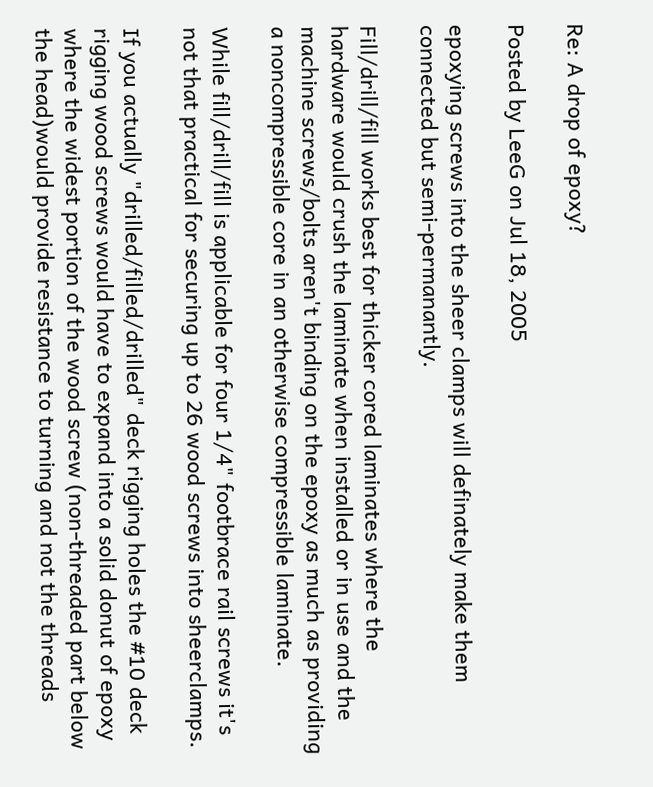Re: A drop of epoxy?

Posted by LeeG on Jul 18, 2005

epoxying screws into the sheer clamps will definately make them connected but semi-permanantly.

Fill/drill/fill works best for thicker cored laminates where the hardware would crush the laminate when installed or in use and the machine screws/bolts aren't binding on the epoxy as much as providing a noncompressible core in an otherwise compressible laminate.

While fill/drill/fill is applicable for four 1/4" footbrace rail screws it's not that practical for securing up to 26 wood screws into sheerclamps.

If you actually "drilled/filled/drilled" deck rigging holes the #10 deck rigging wood screws would have to expand into a solid donut of epoxy where the widest portion of the wood screw (non-threaded part below the head)would provide resistance to turning and not the threads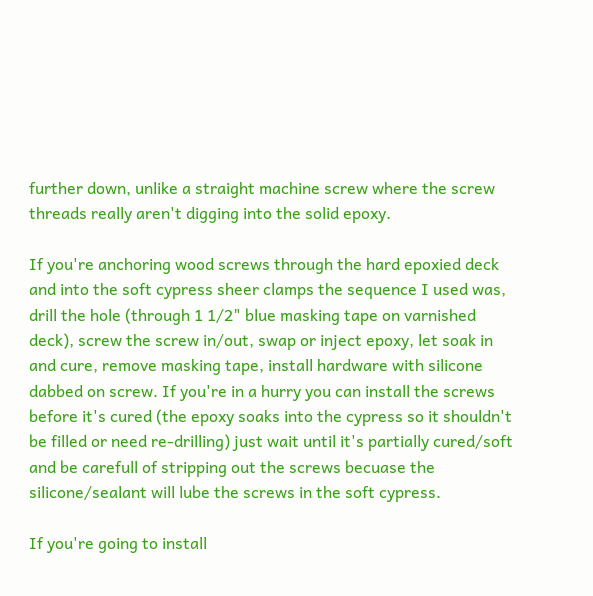further down, unlike a straight machine screw where the screw threads really aren't digging into the solid epoxy.

If you're anchoring wood screws through the hard epoxied deck and into the soft cypress sheer clamps the sequence I used was, drill the hole (through 1 1/2" blue masking tape on varnished deck), screw the screw in/out, swap or inject epoxy, let soak in and cure, remove masking tape, install hardware with silicone dabbed on screw. If you're in a hurry you can install the screws before it's cured (the epoxy soaks into the cypress so it shouldn't be filled or need re-drilling) just wait until it's partially cured/soft and be carefull of stripping out the screws becuase the silicone/sealant will lube the screws in the soft cypress.

If you're going to install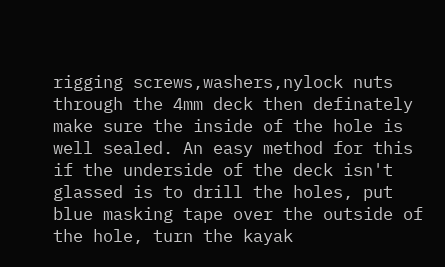rigging screws,washers,nylock nuts through the 4mm deck then definately make sure the inside of the hole is well sealed. An easy method for this if the underside of the deck isn't glassed is to drill the holes, put blue masking tape over the outside of the hole, turn the kayak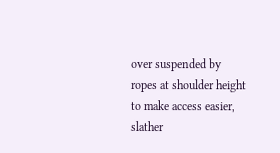over suspended by ropes at shoulder height to make access easier, slather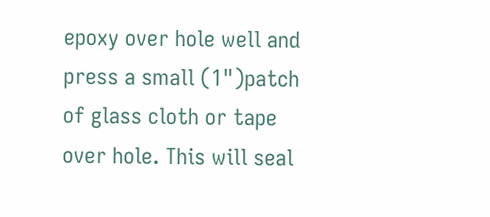epoxy over hole well and press a small (1")patch of glass cloth or tape over hole. This will seal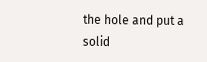the hole and put a solid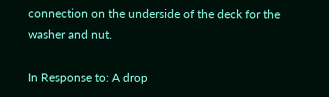connection on the underside of the deck for the washer and nut.

In Response to: A drop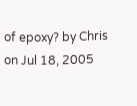of epoxy? by Chris on Jul 18, 2005